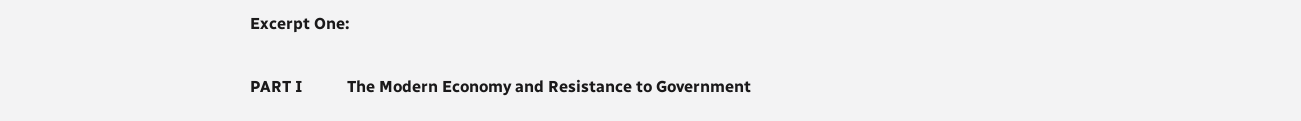Excerpt One:

PART I           The Modern Economy and Resistance to Government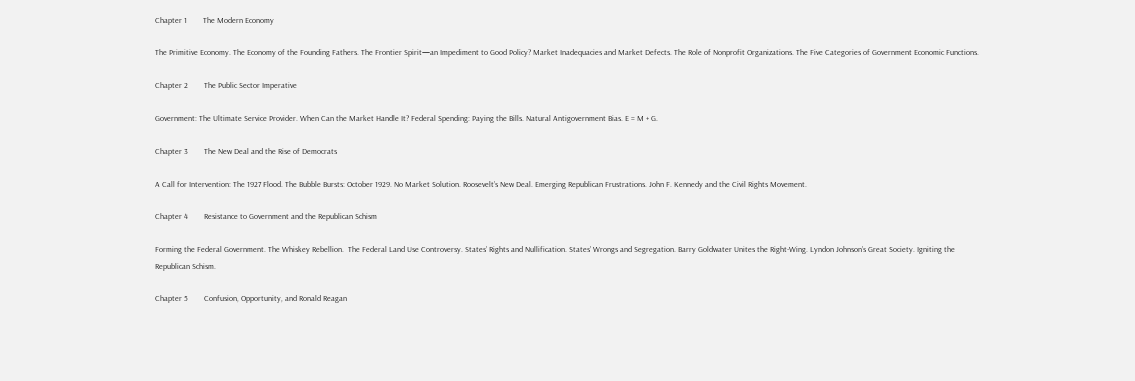Chapter 1        The Modern Economy

The Primitive Economy. The Economy of the Founding Fathers. The Frontier Spirit—an Impediment to Good Policy? Market Inadequacies and Market Defects. The Role of Nonprofit Organizations. The Five Categories of Government Economic Functions.

Chapter 2        The Public Sector Imperative

Government: The Ultimate Service Provider. When Can the Market Handle It? Federal Spending: Paying the Bills. Natural Antigovernment Bias. E = M + G.

Chapter 3        The New Deal and the Rise of Democrats

A Call for Intervention: The 1927 Flood. The Bubble Bursts: October 1929. No Market Solution. Roosevelt’s New Deal. Emerging Republican Frustrations. John F. Kennedy and the Civil Rights Movement.

Chapter 4        Resistance to Government and the Republican Schism

Forming the Federal Government. The Whiskey Rebellion.  The Federal Land Use Controversy. States’ Rights and Nullification. States’ Wrongs and Segregation. Barry Goldwater Unites the Right-Wing. Lyndon Johnson’s Great Society. Igniting the Republican Schism.

Chapter 5        Confusion, Opportunity, and Ronald Reagan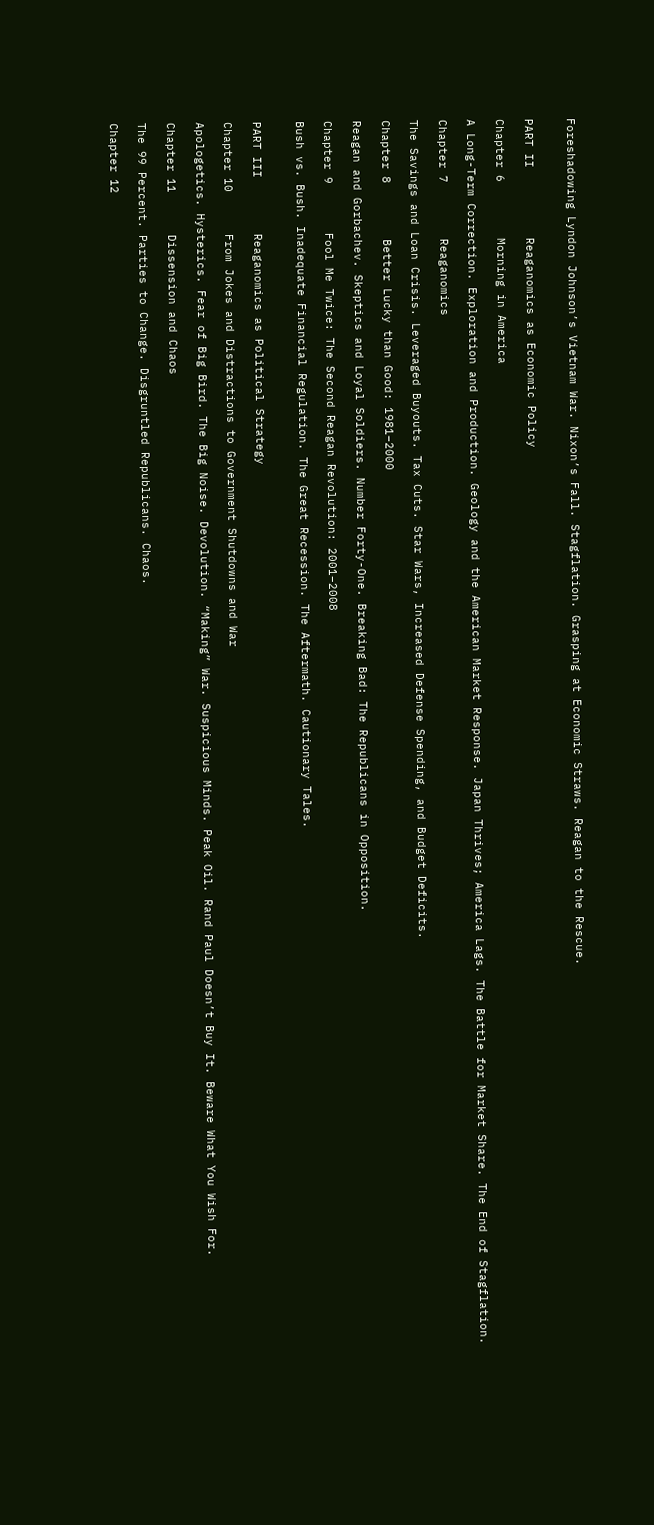Foreshadowing Lyndon Johnson’s Vietnam War. Nixon’s Fall. Stagflation. Grasping at Economic Straws. Reagan to the Rescue.


PART II          Reaganomics as Economic Policy

Chapter 6        Morning in America

A Long-Term Correction. Exploration and Production. Geology and the American Market Response. Japan Thrives; America Lags. The Battle for Market Share. The End of Stagflation.

Chapter 7        Reaganomics

The Savings and Loan Crisis. Leveraged Buyouts. Tax Cuts. Star Wars, Increased Defense Spending, and Budget Deficits.

Chapter 8        Better Lucky than Good: 1981–2000

Reagan and Gorbachev. Skeptics and Loyal Soldiers. Number Forty-One. Breaking Bad: The Republicans in Opposition.

Chapter 9       Fool Me Twice: The Second Reagan Revolution: 2001–2008

Bush vs. Bush. Inadequate Financial Regulation. The Great Recession. The Aftermath. Cautionary Tales.


PART III        Reaganomics as Political Strategy

Chapter 10      From Jokes and Distractions to Government Shutdowns and War

Apologetics. Hysterics. Fear of Big Bird. The Big Noise. Devolution. “Making” War. Suspicious Minds. Peak Oil. Rand Paul Doesn’t Buy It. Beware What You Wish For.

Chapter 11      Dissension and Chaos

The 99 Percent. Parties to Change. Disgruntled Republicans. Chaos.

Chapter 12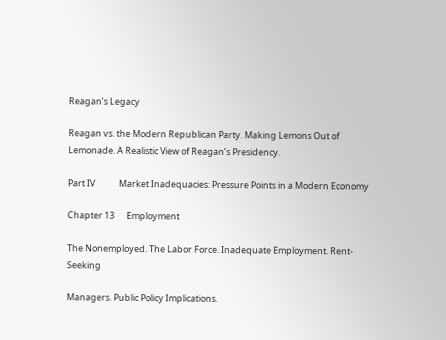Reagan’s Legacy

Reagan vs. the Modern Republican Party. Making Lemons Out of Lemonade. A Realistic View of Reagan’s Presidency.

Part IV            Market Inadequacies: Pressure Points in a Modern Economy

Chapter 13      Employment

The Nonemployed. The Labor Force. Inadequate Employment. Rent-Seeking

Managers. Public Policy Implications.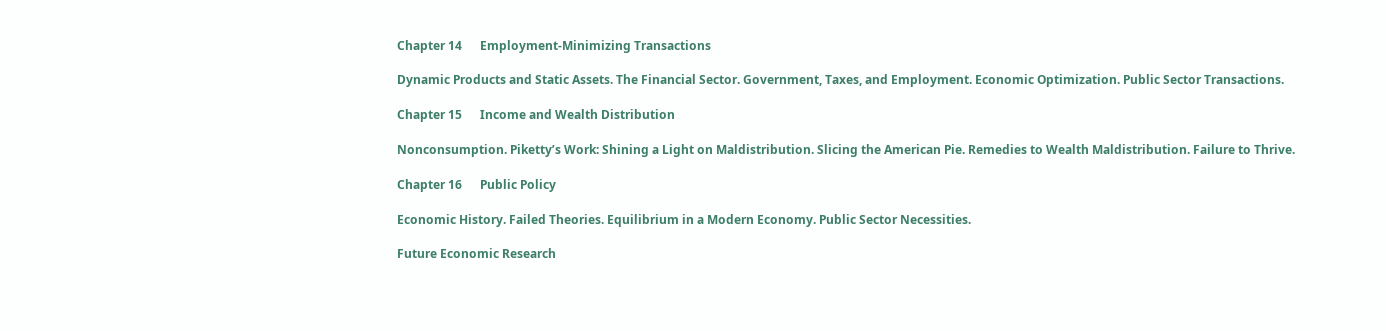Chapter 14      Employment-Minimizing Transactions

Dynamic Products and Static Assets. The Financial Sector. Government, Taxes, and Employment. Economic Optimization. Public Sector Transactions.

Chapter 15      Income and Wealth Distribution

Nonconsumption. Piketty’s Work: Shining a Light on Maldistribution. Slicing the American Pie. Remedies to Wealth Maldistribution. Failure to Thrive.

Chapter 16      Public Policy

Economic History. Failed Theories. Equilibrium in a Modern Economy. Public Sector Necessities.

Future Economic Research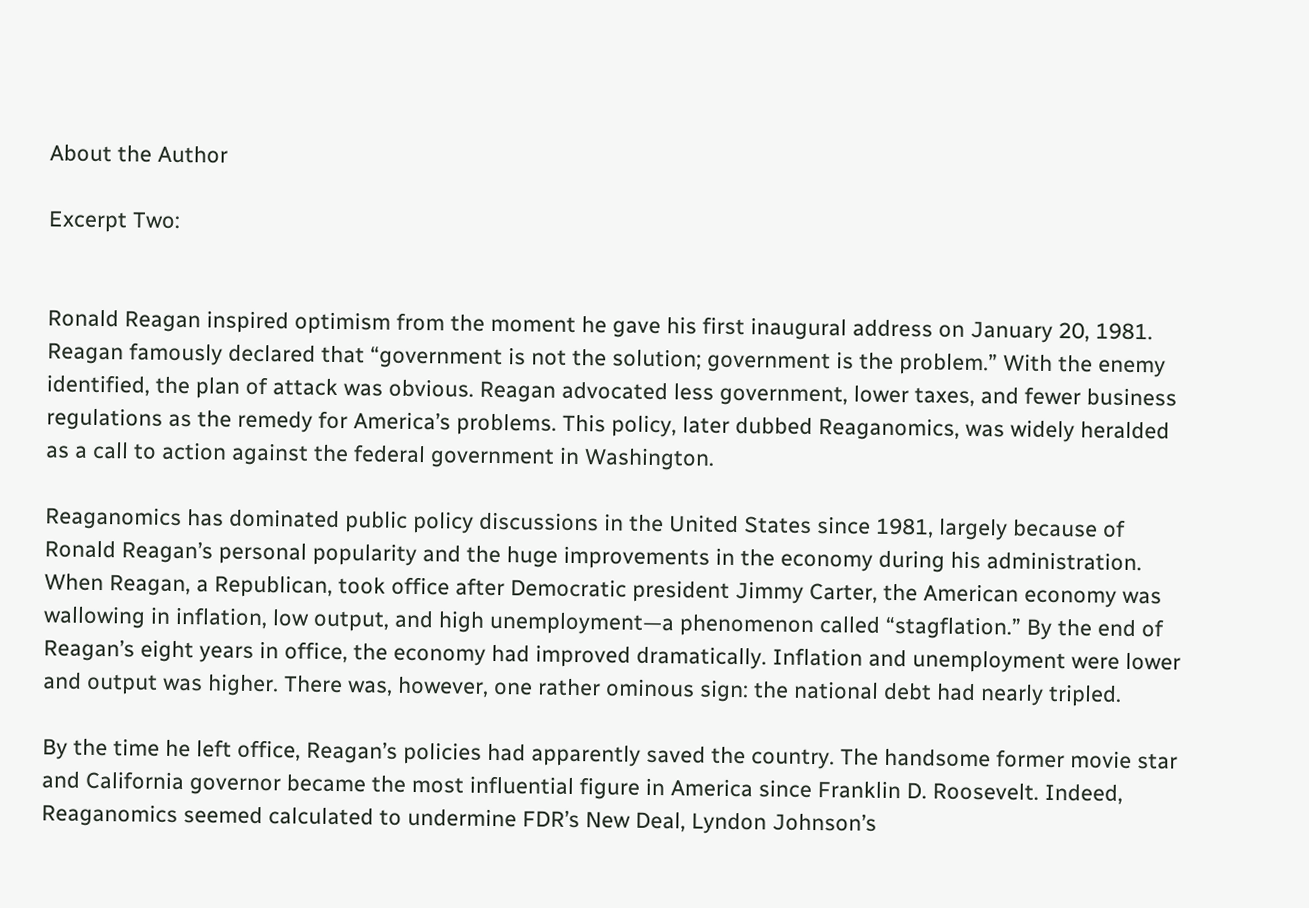About the Author

Excerpt Two:


Ronald Reagan inspired optimism from the moment he gave his first inaugural address on January 20, 1981. Reagan famously declared that “government is not the solution; government is the problem.” With the enemy identified, the plan of attack was obvious. Reagan advocated less government, lower taxes, and fewer business regulations as the remedy for America’s problems. This policy, later dubbed Reaganomics, was widely heralded as a call to action against the federal government in Washington.

Reaganomics has dominated public policy discussions in the United States since 1981, largely because of Ronald Reagan’s personal popularity and the huge improvements in the economy during his administration. When Reagan, a Republican, took office after Democratic president Jimmy Carter, the American economy was wallowing in inflation, low output, and high unemployment—a phenomenon called “stagflation.” By the end of Reagan’s eight years in office, the economy had improved dramatically. Inflation and unemployment were lower and output was higher. There was, however, one rather ominous sign: the national debt had nearly tripled.

By the time he left office, Reagan’s policies had apparently saved the country. The handsome former movie star and California governor became the most influential figure in America since Franklin D. Roosevelt. Indeed, Reaganomics seemed calculated to undermine FDR’s New Deal, Lyndon Johnson’s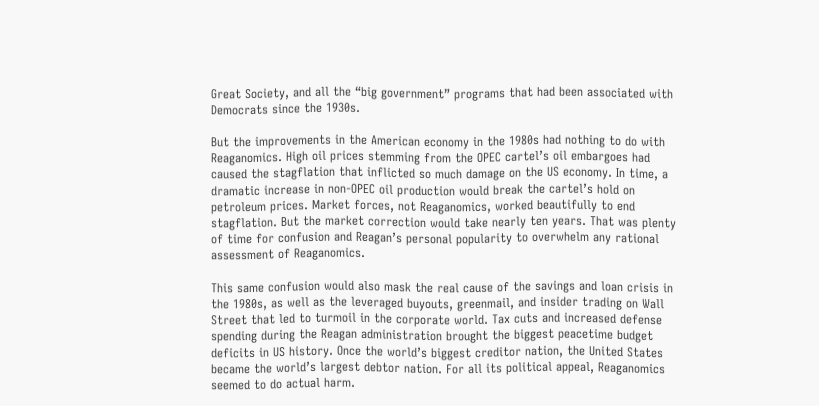Great Society, and all the “big government” programs that had been associated with Democrats since the 1930s.

But the improvements in the American economy in the 1980s had nothing to do with Reaganomics. High oil prices stemming from the OPEC cartel’s oil embargoes had caused the stagflation that inflicted so much damage on the US economy. In time, a dramatic increase in non-OPEC oil production would break the cartel’s hold on petroleum prices. Market forces, not Reaganomics, worked beautifully to end stagflation. But the market correction would take nearly ten years. That was plenty of time for confusion and Reagan’s personal popularity to overwhelm any rational assessment of Reaganomics.

This same confusion would also mask the real cause of the savings and loan crisis in the 1980s, as well as the leveraged buyouts, greenmail, and insider trading on Wall Street that led to turmoil in the corporate world. Tax cuts and increased defense spending during the Reagan administration brought the biggest peacetime budget deficits in US history. Once the world’s biggest creditor nation, the United States became the world’s largest debtor nation. For all its political appeal, Reaganomics seemed to do actual harm.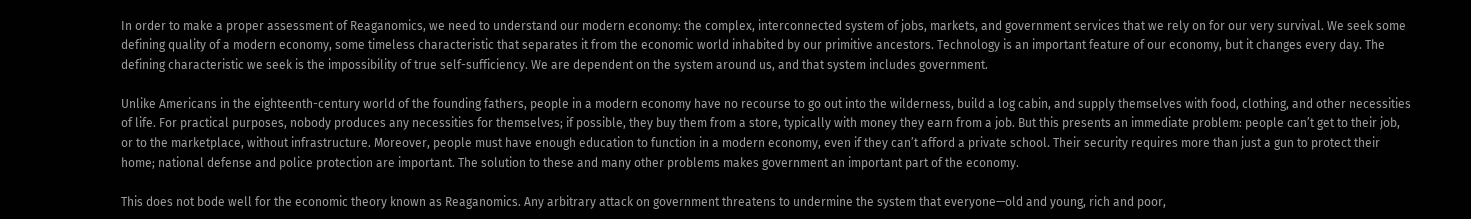In order to make a proper assessment of Reaganomics, we need to understand our modern economy: the complex, interconnected system of jobs, markets, and government services that we rely on for our very survival. We seek some defining quality of a modern economy, some timeless characteristic that separates it from the economic world inhabited by our primitive ancestors. Technology is an important feature of our economy, but it changes every day. The defining characteristic we seek is the impossibility of true self-sufficiency. We are dependent on the system around us, and that system includes government.

Unlike Americans in the eighteenth-century world of the founding fathers, people in a modern economy have no recourse to go out into the wilderness, build a log cabin, and supply themselves with food, clothing, and other necessities of life. For practical purposes, nobody produces any necessities for themselves; if possible, they buy them from a store, typically with money they earn from a job. But this presents an immediate problem: people can’t get to their job, or to the marketplace, without infrastructure. Moreover, people must have enough education to function in a modern economy, even if they can’t afford a private school. Their security requires more than just a gun to protect their home; national defense and police protection are important. The solution to these and many other problems makes government an important part of the economy.

This does not bode well for the economic theory known as Reaganomics. Any arbitrary attack on government threatens to undermine the system that everyone—old and young, rich and poor,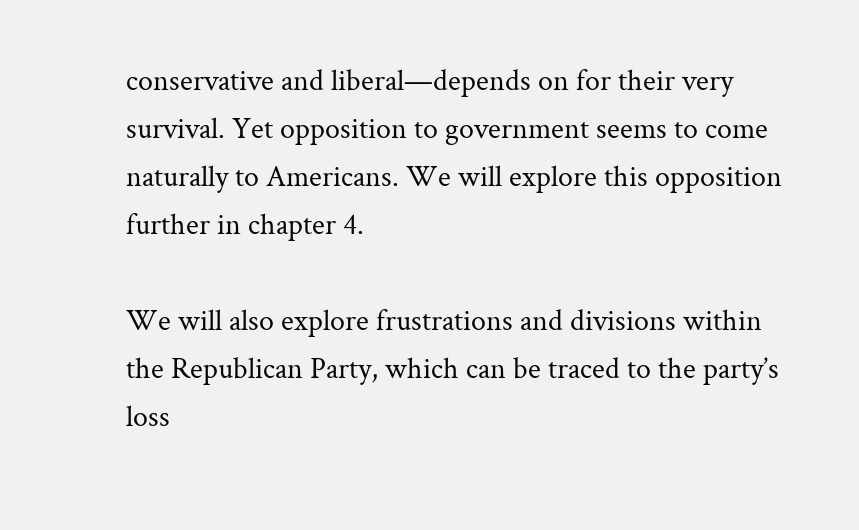conservative and liberal—depends on for their very survival. Yet opposition to government seems to come naturally to Americans. We will explore this opposition further in chapter 4.

We will also explore frustrations and divisions within the Republican Party, which can be traced to the party’s loss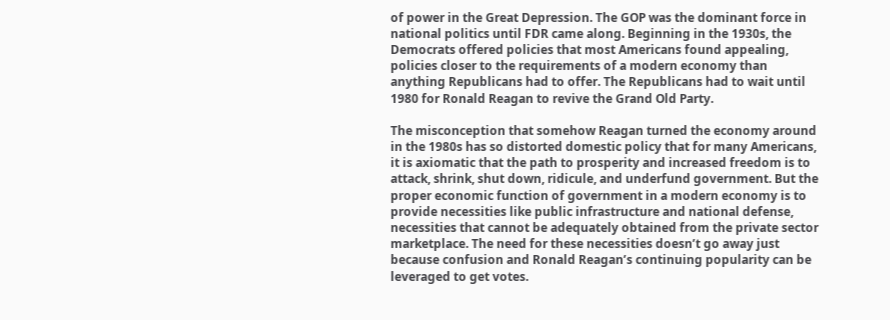of power in the Great Depression. The GOP was the dominant force in national politics until FDR came along. Beginning in the 1930s, the Democrats offered policies that most Americans found appealing, policies closer to the requirements of a modern economy than anything Republicans had to offer. The Republicans had to wait until 1980 for Ronald Reagan to revive the Grand Old Party.

The misconception that somehow Reagan turned the economy around in the 1980s has so distorted domestic policy that for many Americans, it is axiomatic that the path to prosperity and increased freedom is to attack, shrink, shut down, ridicule, and underfund government. But the proper economic function of government in a modern economy is to provide necessities like public infrastructure and national defense, necessities that cannot be adequately obtained from the private sector marketplace. The need for these necessities doesn’t go away just because confusion and Ronald Reagan’s continuing popularity can be leveraged to get votes.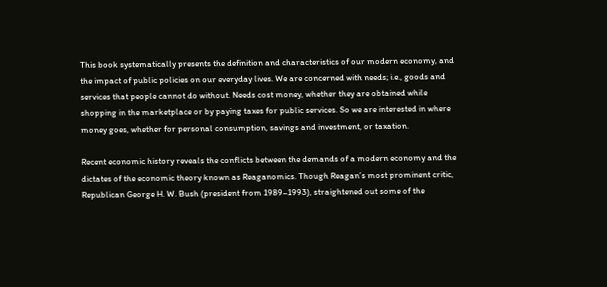This book systematically presents the definition and characteristics of our modern economy, and the impact of public policies on our everyday lives. We are concerned with needs; i.e., goods and services that people cannot do without. Needs cost money, whether they are obtained while shopping in the marketplace or by paying taxes for public services. So we are interested in where money goes, whether for personal consumption, savings and investment, or taxation.

Recent economic history reveals the conflicts between the demands of a modern economy and the dictates of the economic theory known as Reaganomics. Though Reagan’s most prominent critic, Republican George H. W. Bush (president from 1989–1993), straightened out some of the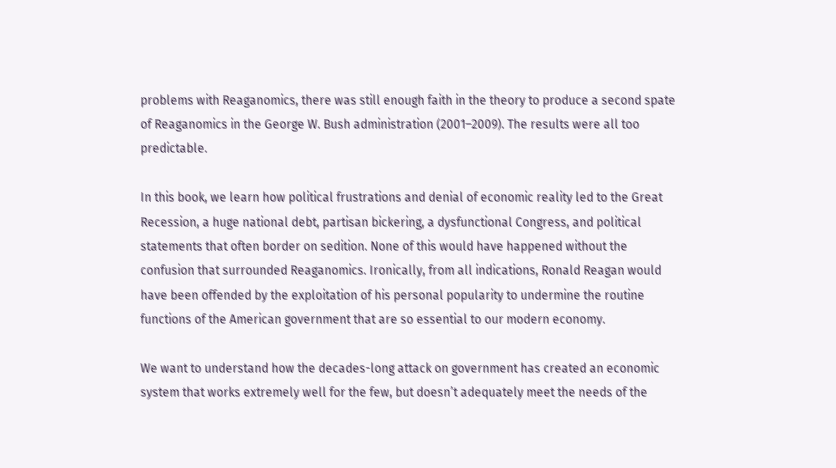problems with Reaganomics, there was still enough faith in the theory to produce a second spate of Reaganomics in the George W. Bush administration (2001–2009). The results were all too predictable.

In this book, we learn how political frustrations and denial of economic reality led to the Great Recession, a huge national debt, partisan bickering, a dysfunctional Congress, and political statements that often border on sedition. None of this would have happened without the confusion that surrounded Reaganomics. Ironically, from all indications, Ronald Reagan would have been offended by the exploitation of his personal popularity to undermine the routine functions of the American government that are so essential to our modern economy.

We want to understand how the decades-long attack on government has created an economic system that works extremely well for the few, but doesn’t adequately meet the needs of the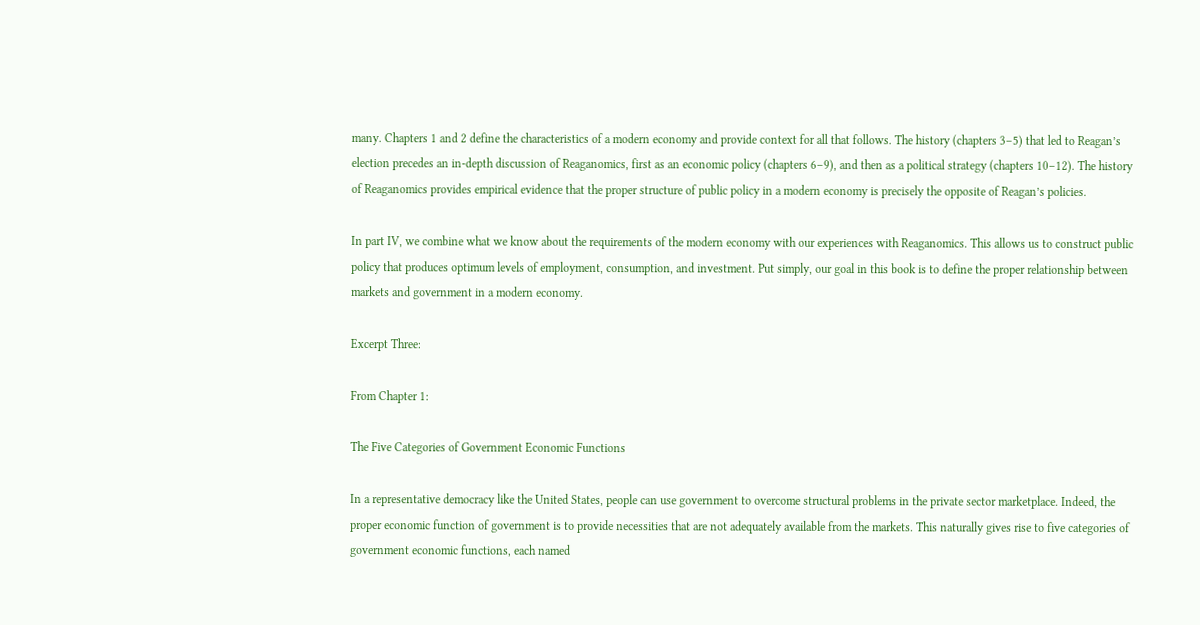many. Chapters 1 and 2 define the characteristics of a modern economy and provide context for all that follows. The history (chapters 3–5) that led to Reagan’s election precedes an in-depth discussion of Reaganomics, first as an economic policy (chapters 6–9), and then as a political strategy (chapters 10–12). The history of Reaganomics provides empirical evidence that the proper structure of public policy in a modern economy is precisely the opposite of Reagan’s policies.

In part IV, we combine what we know about the requirements of the modern economy with our experiences with Reaganomics. This allows us to construct public policy that produces optimum levels of employment, consumption, and investment. Put simply, our goal in this book is to define the proper relationship between markets and government in a modern economy.

Excerpt Three:

From Chapter 1:

The Five Categories of Government Economic Functions

In a representative democracy like the United States, people can use government to overcome structural problems in the private sector marketplace. Indeed, the proper economic function of government is to provide necessities that are not adequately available from the markets. This naturally gives rise to five categories of government economic functions, each named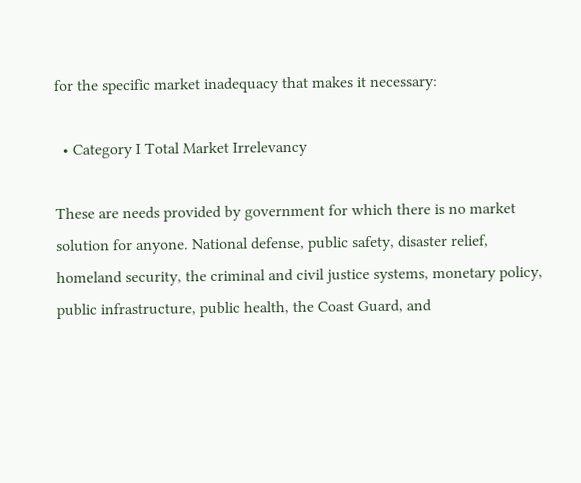for the specific market inadequacy that makes it necessary:

  • Category I Total Market Irrelevancy

These are needs provided by government for which there is no market solution for anyone. National defense, public safety, disaster relief, homeland security, the criminal and civil justice systems, monetary policy, public infrastructure, public health, the Coast Guard, and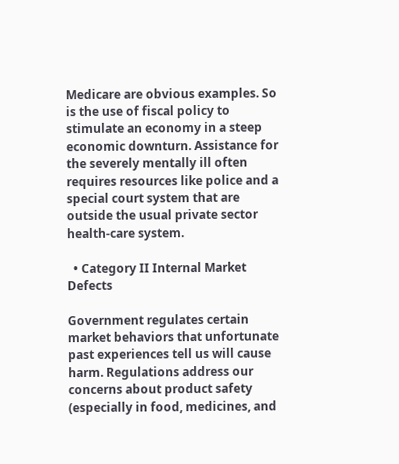Medicare are obvious examples. So is the use of fiscal policy to stimulate an economy in a steep economic downturn. Assistance for the severely mentally ill often requires resources like police and a special court system that are outside the usual private sector health-care system.

  • Category II Internal Market Defects

Government regulates certain market behaviors that unfortunate past experiences tell us will cause harm. Regulations address our concerns about product safety (especially in food, medicines, and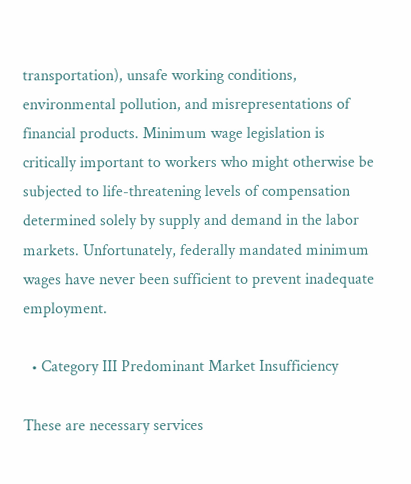transportation), unsafe working conditions, environmental pollution, and misrepresentations of financial products. Minimum wage legislation is critically important to workers who might otherwise be subjected to life-threatening levels of compensation determined solely by supply and demand in the labor markets. Unfortunately, federally mandated minimum wages have never been sufficient to prevent inadequate employment.

  • Category III Predominant Market Insufficiency

These are necessary services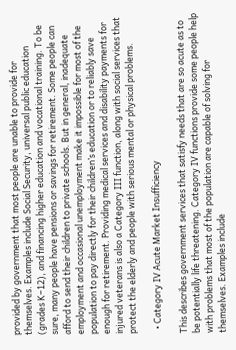provided by government that most people are unable to provide for themselves. Examples include Social Security, universal public education (grades K–12), and financing higher education and vocational training. To be sure, many people have pensions or savings for retirement. Some people can afford to send their children to private schools. But in general, inadequate employment and occasional unemployment make it impossible for most of the population to pay directly for their children’s education or to reliably save enough for retirement. Providing medical services and disability payments for injured veterans is also a Category III function, along with social services that protect the elderly and people with serious mental or physical problems.

  • Category IV Acute Market Insufficiency

This describes government services that satisfy needs that are so acute as to be potentially life threatening. Category IV functions provide some people help with problems that most of the population are capable of solving for themselves. Examples include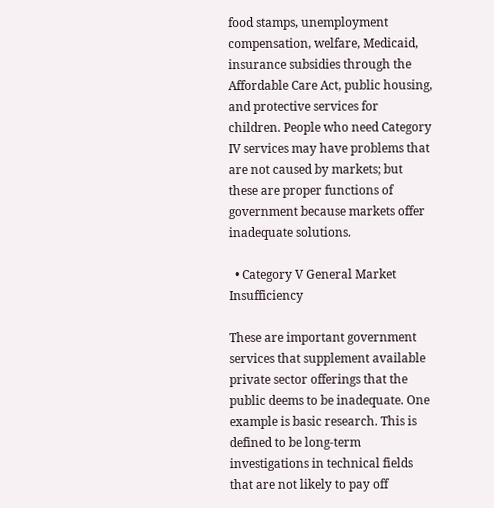food stamps, unemployment compensation, welfare, Medicaid, insurance subsidies through the Affordable Care Act, public housing, and protective services for children. People who need Category IV services may have problems that are not caused by markets; but these are proper functions of government because markets offer inadequate solutions.

  • Category V General Market Insufficiency

These are important government services that supplement available private sector offerings that the public deems to be inadequate. One example is basic research. This is defined to be long-term investigations in technical fields that are not likely to pay off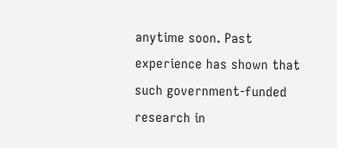anytime soon. Past experience has shown that such government-funded research in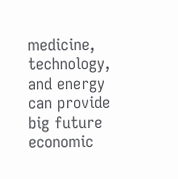medicine, technology, and energy can provide big future economic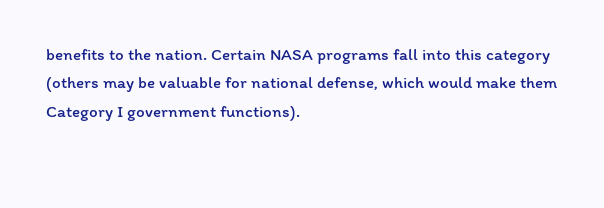benefits to the nation. Certain NASA programs fall into this category (others may be valuable for national defense, which would make them Category I government functions).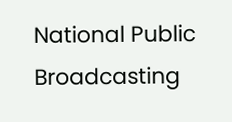National Public Broadcasting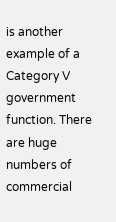is another example of a Category V government function. There are huge numbers of commercial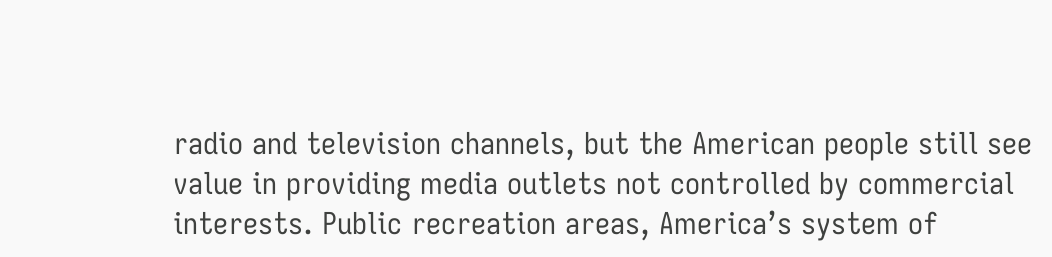radio and television channels, but the American people still see value in providing media outlets not controlled by commercial interests. Public recreation areas, America’s system of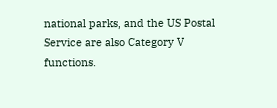national parks, and the US Postal Service are also Category V functions.